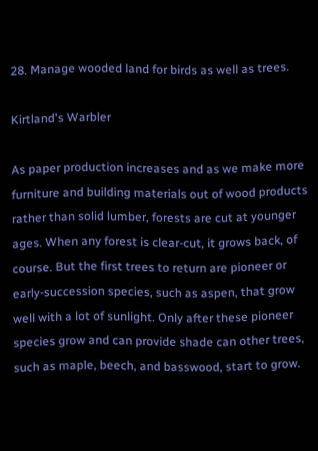28. Manage wooded land for birds as well as trees.

Kirtland's Warbler

As paper production increases and as we make more furniture and building materials out of wood products rather than solid lumber, forests are cut at younger ages. When any forest is clear-cut, it grows back, of course. But the first trees to return are pioneer or early-succession species, such as aspen, that grow well with a lot of sunlight. Only after these pioneer species grow and can provide shade can other trees, such as maple, beech, and basswood, start to grow.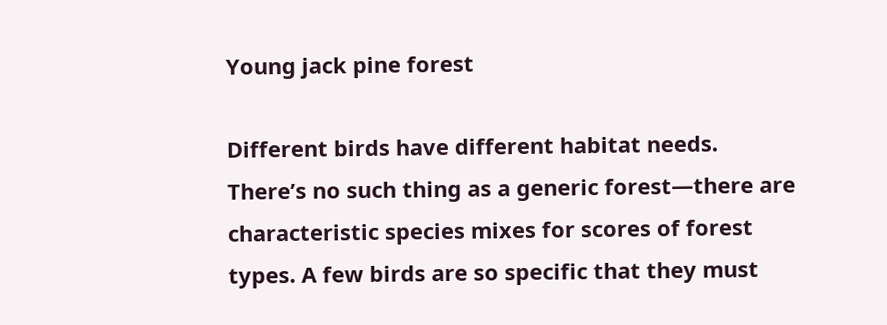Young jack pine forest

Different birds have different habitat needs. There’s no such thing as a generic forest—there are characteristic species mixes for scores of forest types. A few birds are so specific that they must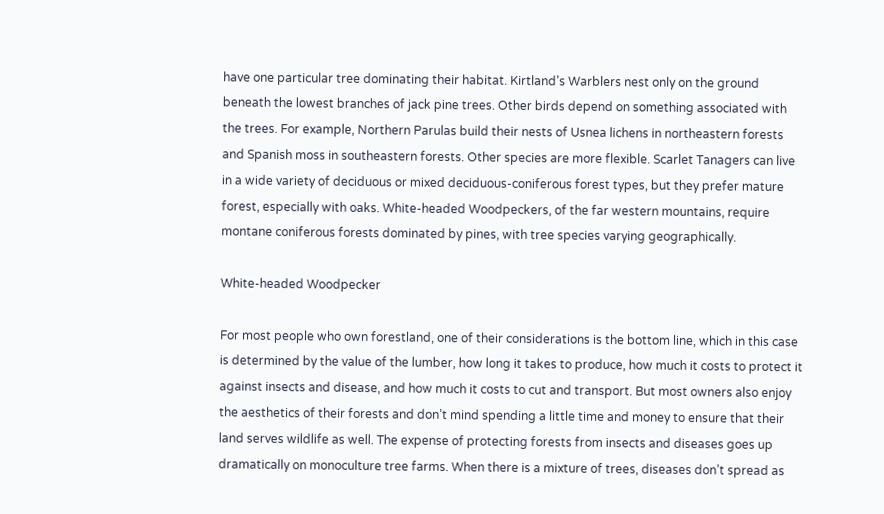have one particular tree dominating their habitat. Kirtland’s Warblers nest only on the ground beneath the lowest branches of jack pine trees. Other birds depend on something associated with the trees. For example, Northern Parulas build their nests of Usnea lichens in northeastern forests and Spanish moss in southeastern forests. Other species are more flexible. Scarlet Tanagers can live in a wide variety of deciduous or mixed deciduous-coniferous forest types, but they prefer mature forest, especially with oaks. White-headed Woodpeckers, of the far western mountains, require montane coniferous forests dominated by pines, with tree species varying geographically.

White-headed Woodpecker

For most people who own forestland, one of their considerations is the bottom line, which in this case is determined by the value of the lumber, how long it takes to produce, how much it costs to protect it against insects and disease, and how much it costs to cut and transport. But most owners also enjoy the aesthetics of their forests and don’t mind spending a little time and money to ensure that their land serves wildlife as well. The expense of protecting forests from insects and diseases goes up dramatically on monoculture tree farms. When there is a mixture of trees, diseases don’t spread as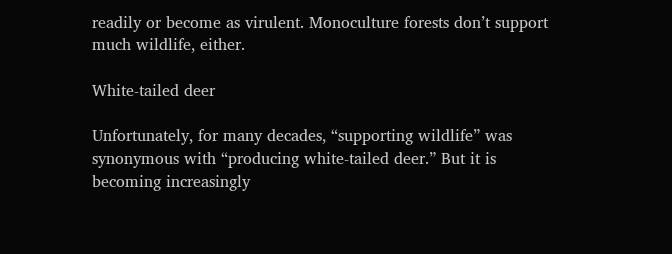readily or become as virulent. Monoculture forests don’t support much wildlife, either.

White-tailed deer

Unfortunately, for many decades, “supporting wildlife” was synonymous with “producing white-tailed deer.” But it is becoming increasingly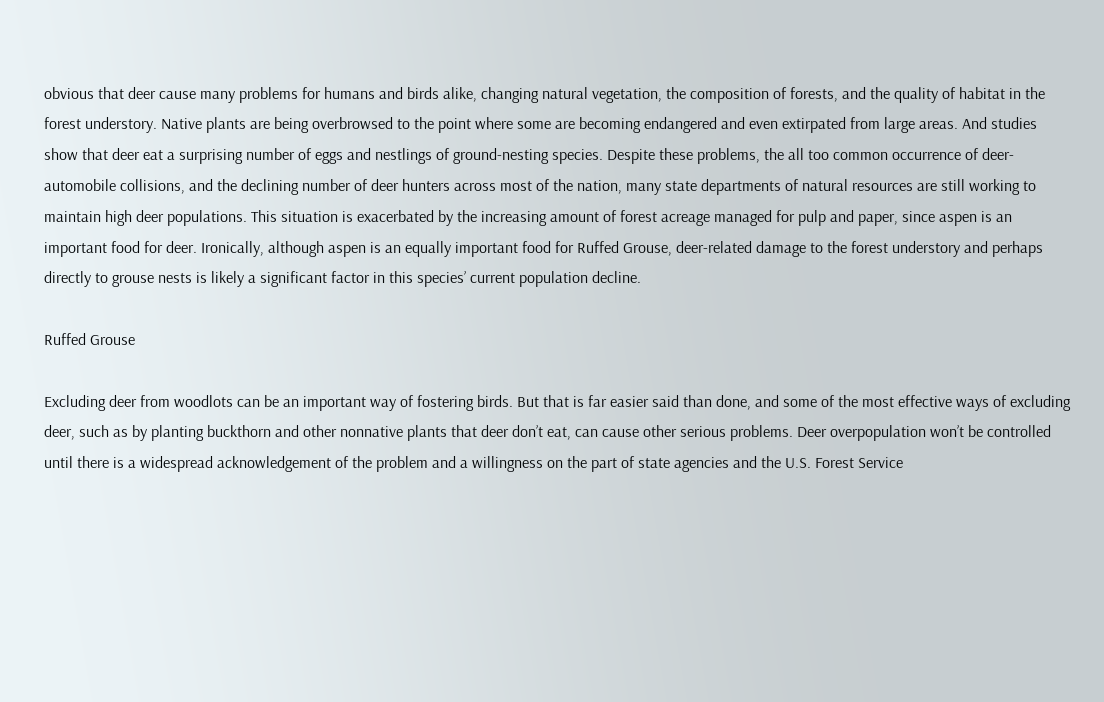obvious that deer cause many problems for humans and birds alike, changing natural vegetation, the composition of forests, and the quality of habitat in the forest understory. Native plants are being overbrowsed to the point where some are becoming endangered and even extirpated from large areas. And studies show that deer eat a surprising number of eggs and nestlings of ground-nesting species. Despite these problems, the all too common occurrence of deer-automobile collisions, and the declining number of deer hunters across most of the nation, many state departments of natural resources are still working to maintain high deer populations. This situation is exacerbated by the increasing amount of forest acreage managed for pulp and paper, since aspen is an important food for deer. Ironically, although aspen is an equally important food for Ruffed Grouse, deer-related damage to the forest understory and perhaps directly to grouse nests is likely a significant factor in this species’ current population decline.

Ruffed Grouse

Excluding deer from woodlots can be an important way of fostering birds. But that is far easier said than done, and some of the most effective ways of excluding deer, such as by planting buckthorn and other nonnative plants that deer don’t eat, can cause other serious problems. Deer overpopulation won’t be controlled until there is a widespread acknowledgement of the problem and a willingness on the part of state agencies and the U.S. Forest Service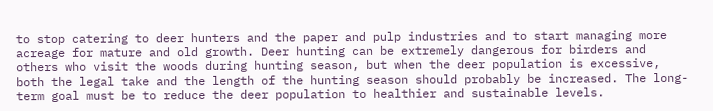to stop catering to deer hunters and the paper and pulp industries and to start managing more acreage for mature and old growth. Deer hunting can be extremely dangerous for birders and others who visit the woods during hunting season, but when the deer population is excessive, both the legal take and the length of the hunting season should probably be increased. The long-term goal must be to reduce the deer population to healthier and sustainable levels.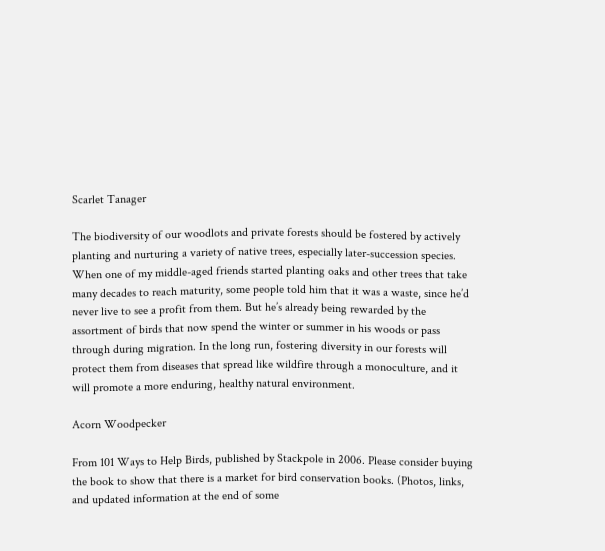Scarlet Tanager

The biodiversity of our woodlots and private forests should be fostered by actively planting and nurturing a variety of native trees, especially later-succession species. When one of my middle-aged friends started planting oaks and other trees that take many decades to reach maturity, some people told him that it was a waste, since he’d never live to see a profit from them. But he’s already being rewarded by the assortment of birds that now spend the winter or summer in his woods or pass through during migration. In the long run, fostering diversity in our forests will protect them from diseases that spread like wildfire through a monoculture, and it will promote a more enduring, healthy natural environment.

Acorn Woodpecker

From 101 Ways to Help Birds, published by Stackpole in 2006. Please consider buying the book to show that there is a market for bird conservation books. (Photos, links, and updated information at the end of some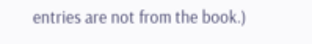entries are not from the book.)